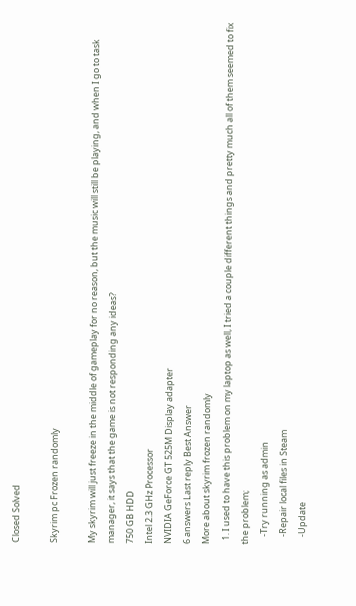Closed Solved

Skyrim pc Frozen randomly

My skyrim will just freeze in the middle of gameplay for no reason, but the music will still be playing, and when I go to task manager, it says that the game is not responding any ideas?
750 GB HDD
Intel 2.3 GHz Processor
NVIDIA GeForce GT 525M Display adapter
6 answers Last reply Best Answer
More about skyrim frozen randomly
  1. I used to have this problem on my laptop as well, I tried a couple different things and pretty much all of them seemed to fix the problem;
    -Try running as admin
    -Repair local files in Steam
    -Update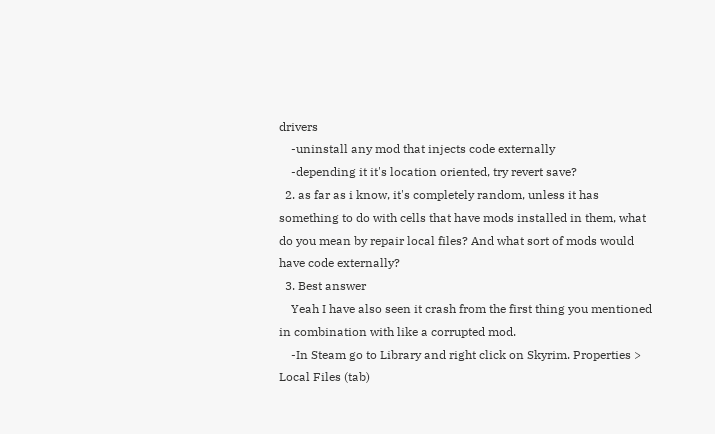drivers
    -uninstall any mod that injects code externally
    -depending it it's location oriented, try revert save?
  2. as far as i know, it's completely random, unless it has something to do with cells that have mods installed in them, what do you mean by repair local files? And what sort of mods would have code externally?
  3. Best answer
    Yeah I have also seen it crash from the first thing you mentioned in combination with like a corrupted mod.
    -In Steam go to Library and right click on Skyrim. Properties > Local Files (tab)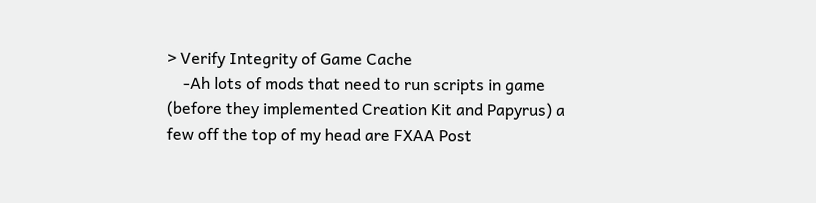> Verify Integrity of Game Cache
    -Ah lots of mods that need to run scripts in game (before they implemented Creation Kit and Papyrus) a few off the top of my head are FXAA Post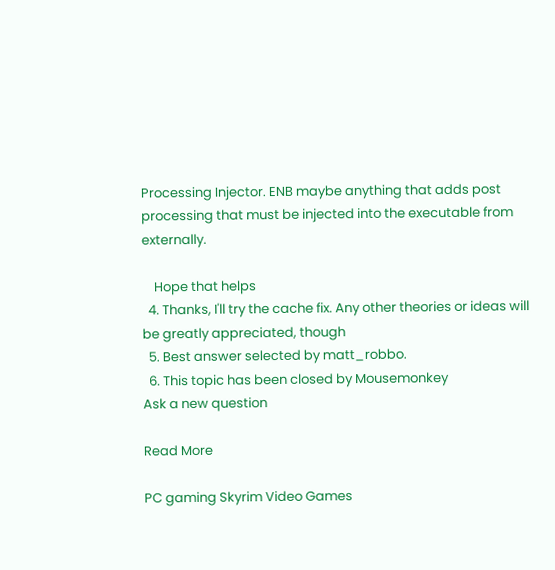Processing Injector. ENB maybe anything that adds post processing that must be injected into the executable from externally.

    Hope that helps
  4. Thanks, I'll try the cache fix. Any other theories or ideas will be greatly appreciated, though
  5. Best answer selected by matt_robbo.
  6. This topic has been closed by Mousemonkey
Ask a new question

Read More

PC gaming Skyrim Video Games